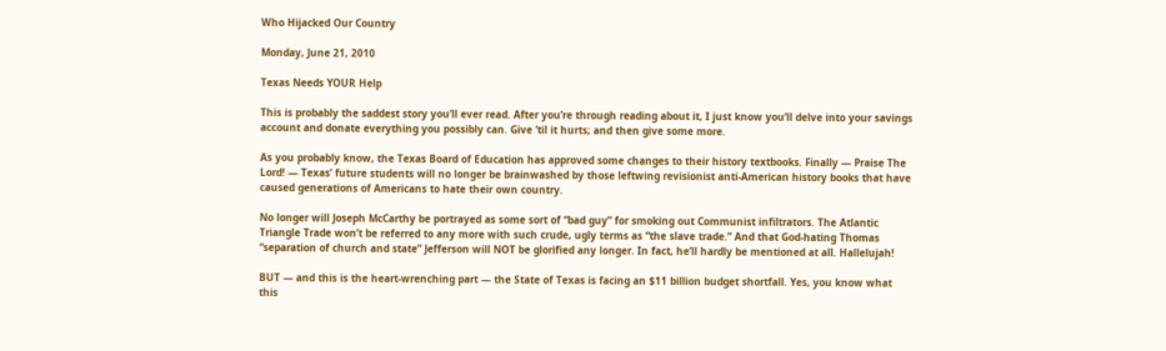Who Hijacked Our Country

Monday, June 21, 2010

Texas Needs YOUR Help

This is probably the saddest story you’ll ever read. After you’re through reading about it, I just know you’ll delve into your savings account and donate everything you possibly can. Give ‘til it hurts; and then give some more.

As you probably know, the Texas Board of Education has approved some changes to their history textbooks. Finally — Praise The Lord! — Texas’ future students will no longer be brainwashed by those leftwing revisionist anti-American history books that have caused generations of Americans to hate their own country.

No longer will Joseph McCarthy be portrayed as some sort of “bad guy” for smoking out Communist infiltrators. The Atlantic Triangle Trade won’t be referred to any more with such crude, ugly terms as “the slave trade.” And that God-hating Thomas “separation of church and state” Jefferson will NOT be glorified any longer. In fact, he’ll hardly be mentioned at all. Hallelujah!

BUT — and this is the heart-wrenching part — the State of Texas is facing an $11 billion budget shortfall. Yes, you know what this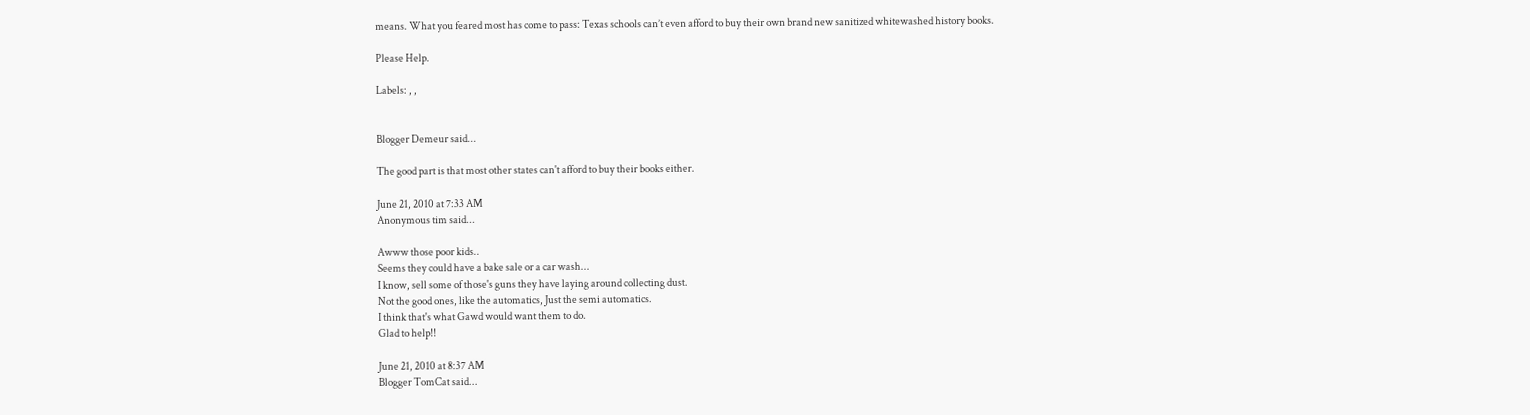means. What you feared most has come to pass: Texas schools can’t even afford to buy their own brand new sanitized whitewashed history books.

Please Help.

Labels: , ,


Blogger Demeur said...

The good part is that most other states can't afford to buy their books either.

June 21, 2010 at 7:33 AM
Anonymous tim said...

Awww those poor kids..
Seems they could have a bake sale or a car wash...
I know, sell some of those's guns they have laying around collecting dust.
Not the good ones, like the automatics, Just the semi automatics.
I think that's what Gawd would want them to do.
Glad to help!!

June 21, 2010 at 8:37 AM
Blogger TomCat said...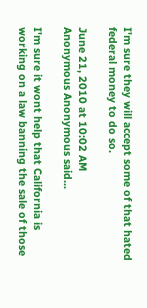I'm sure they will accept some of that hated federal money to do so.

June 21, 2010 at 10:02 AM
Anonymous Anonymous said...

I'm sure it wont help that California is working on a law banning the sale of those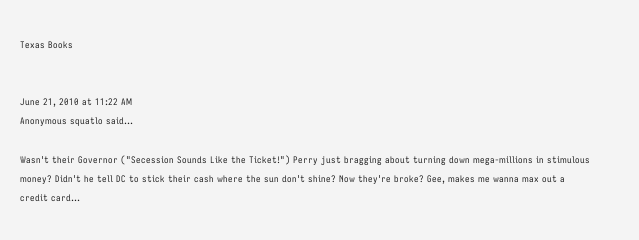Texas Books


June 21, 2010 at 11:22 AM
Anonymous squatlo said...

Wasn't their Governor ("Secession Sounds Like the Ticket!") Perry just bragging about turning down mega-millions in stimulous money? Didn't he tell DC to stick their cash where the sun don't shine? Now they're broke? Gee, makes me wanna max out a credit card...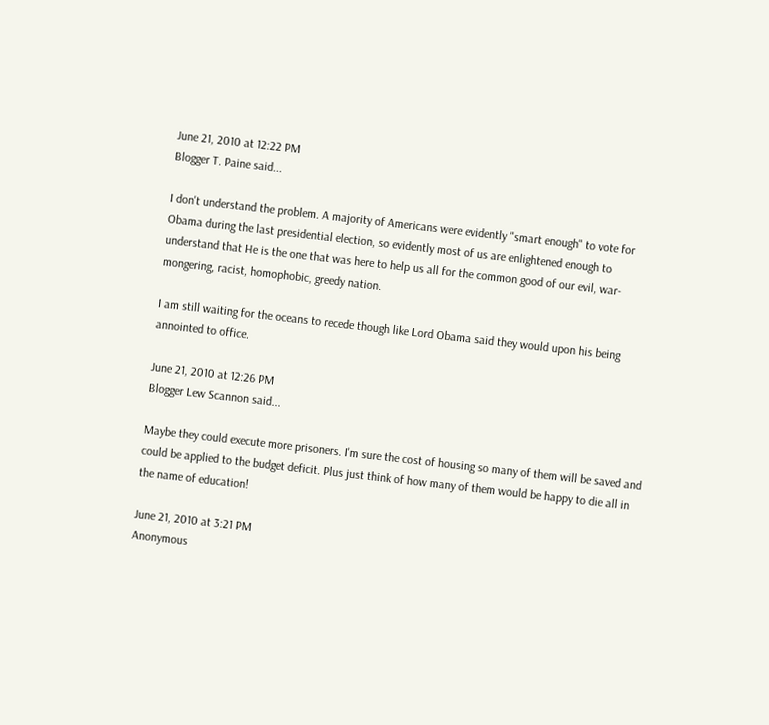June 21, 2010 at 12:22 PM
Blogger T. Paine said...

I don't understand the problem. A majority of Americans were evidently "smart enough" to vote for Obama during the last presidential election, so evidently most of us are enlightened enough to understand that He is the one that was here to help us all for the common good of our evil, war-mongering, racist, homophobic, greedy nation.

I am still waiting for the oceans to recede though like Lord Obama said they would upon his being annointed to office.

June 21, 2010 at 12:26 PM
Blogger Lew Scannon said...

Maybe they could execute more prisoners. I'm sure the cost of housing so many of them will be saved and could be applied to the budget deficit. Plus just think of how many of them would be happy to die all in the name of education!

June 21, 2010 at 3:21 PM
Anonymous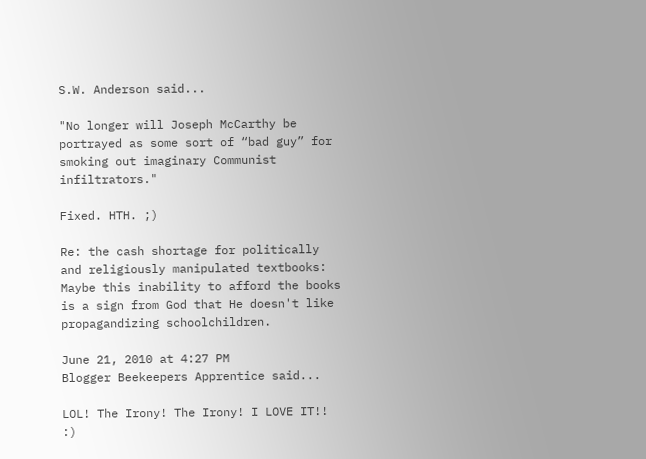S.W. Anderson said...

"No longer will Joseph McCarthy be portrayed as some sort of “bad guy” for smoking out imaginary Communist infiltrators."

Fixed. HTH. ;)

Re: the cash shortage for politically and religiously manipulated textbooks: Maybe this inability to afford the books is a sign from God that He doesn't like propagandizing schoolchildren.

June 21, 2010 at 4:27 PM
Blogger Beekeepers Apprentice said...

LOL! The Irony! The Irony! I LOVE IT!! :)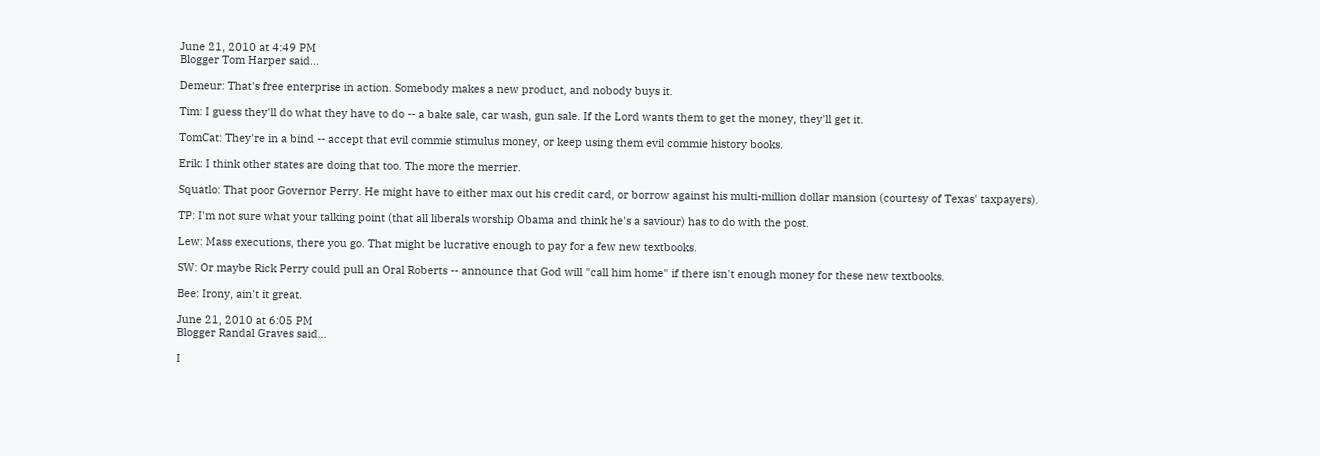June 21, 2010 at 4:49 PM
Blogger Tom Harper said...

Demeur: That's free enterprise in action. Somebody makes a new product, and nobody buys it.

Tim: I guess they'll do what they have to do -- a bake sale, car wash, gun sale. If the Lord wants them to get the money, they'll get it.

TomCat: They're in a bind -- accept that evil commie stimulus money, or keep using them evil commie history books.

Erik: I think other states are doing that too. The more the merrier.

Squatlo: That poor Governor Perry. He might have to either max out his credit card, or borrow against his multi-million dollar mansion (courtesy of Texas' taxpayers).

TP: I'm not sure what your talking point (that all liberals worship Obama and think he's a saviour) has to do with the post.

Lew: Mass executions, there you go. That might be lucrative enough to pay for a few new textbooks.

SW: Or maybe Rick Perry could pull an Oral Roberts -- announce that God will "call him home" if there isn't enough money for these new textbooks.

Bee: Irony, ain't it great.

June 21, 2010 at 6:05 PM
Blogger Randal Graves said...

I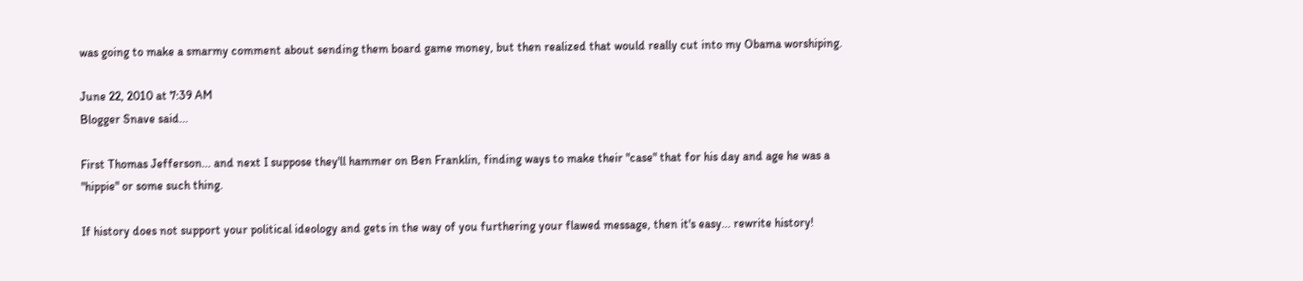was going to make a smarmy comment about sending them board game money, but then realized that would really cut into my Obama worshiping.

June 22, 2010 at 7:39 AM
Blogger Snave said...

First Thomas Jefferson... and next I suppose they'll hammer on Ben Franklin, finding ways to make their "case" that for his day and age he was a "hippie" or some such thing.

If history does not support your political ideology and gets in the way of you furthering your flawed message, then it's easy... rewrite history!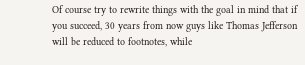Of course try to rewrite things with the goal in mind that if you succeed, 30 years from now guys like Thomas Jefferson will be reduced to footnotes, while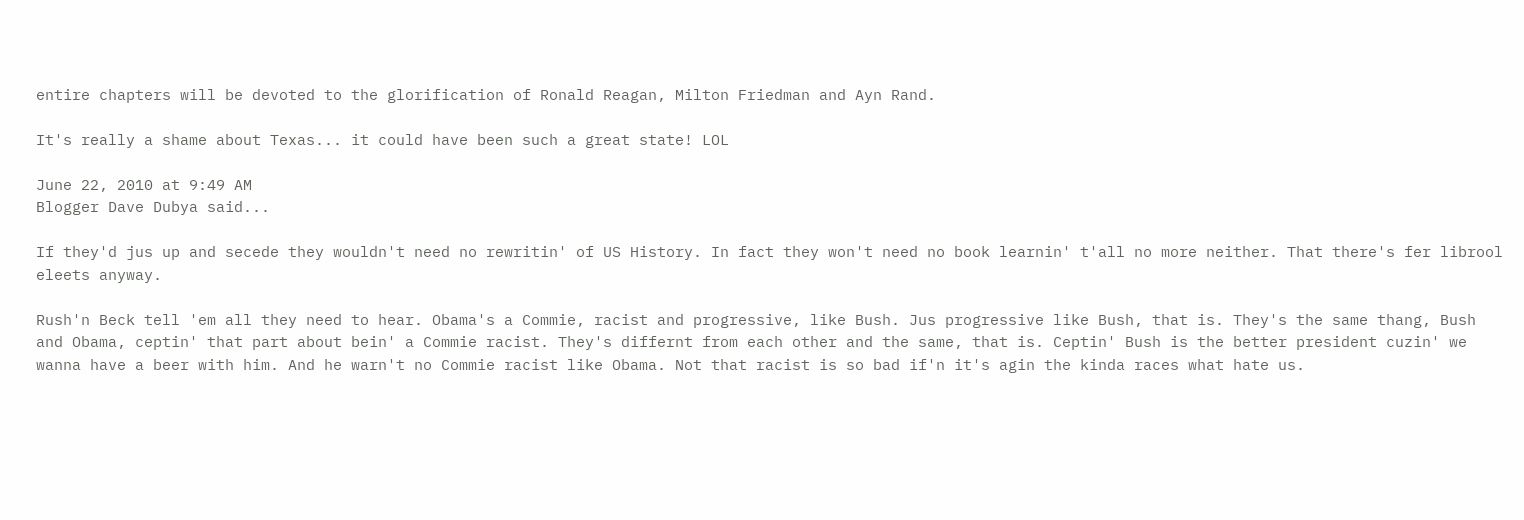entire chapters will be devoted to the glorification of Ronald Reagan, Milton Friedman and Ayn Rand.

It's really a shame about Texas... it could have been such a great state! LOL

June 22, 2010 at 9:49 AM
Blogger Dave Dubya said...

If they'd jus up and secede they wouldn't need no rewritin' of US History. In fact they won't need no book learnin' t'all no more neither. That there's fer librool eleets anyway.

Rush'n Beck tell 'em all they need to hear. Obama's a Commie, racist and progressive, like Bush. Jus progressive like Bush, that is. They's the same thang, Bush and Obama, ceptin' that part about bein' a Commie racist. They's differnt from each other and the same, that is. Ceptin' Bush is the better president cuzin' we wanna have a beer with him. And he warn't no Commie racist like Obama. Not that racist is so bad if'n it's agin the kinda races what hate us.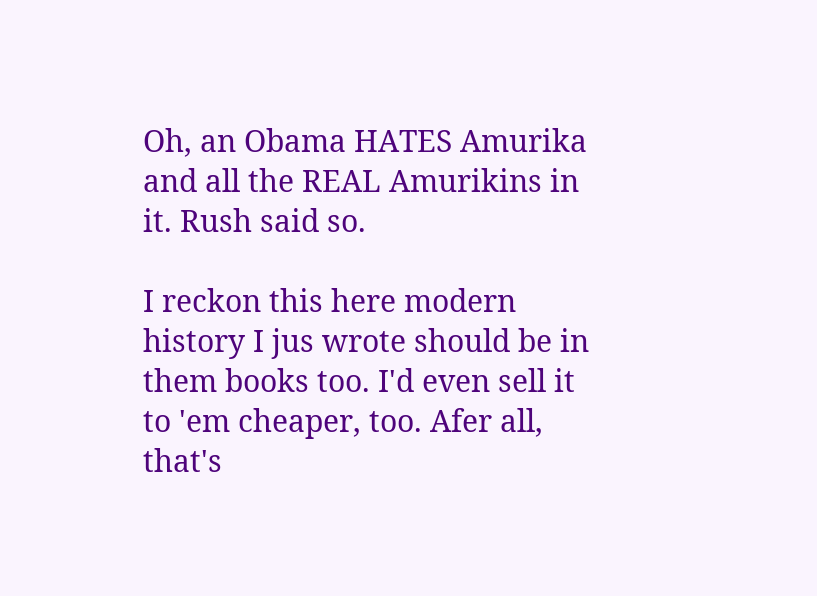Oh, an Obama HATES Amurika and all the REAL Amurikins in it. Rush said so.

I reckon this here modern history I jus wrote should be in them books too. I'd even sell it to 'em cheaper, too. Afer all, that's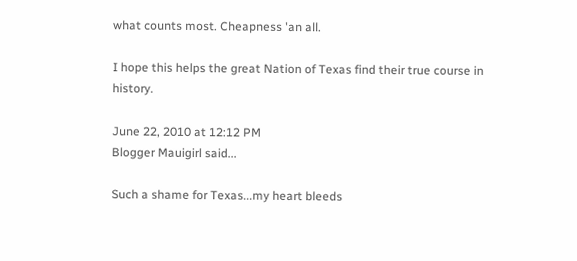what counts most. Cheapness 'an all.

I hope this helps the great Nation of Texas find their true course in history.

June 22, 2010 at 12:12 PM
Blogger Mauigirl said...

Such a shame for Texas...my heart bleeds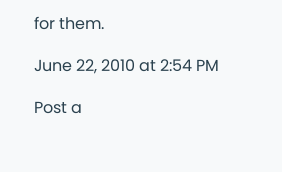for them.

June 22, 2010 at 2:54 PM

Post a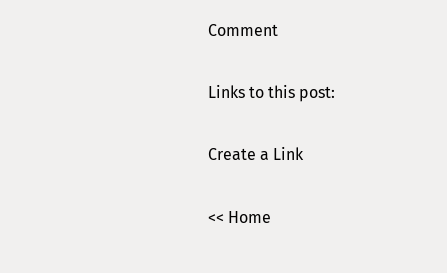Comment

Links to this post:

Create a Link

<< Home